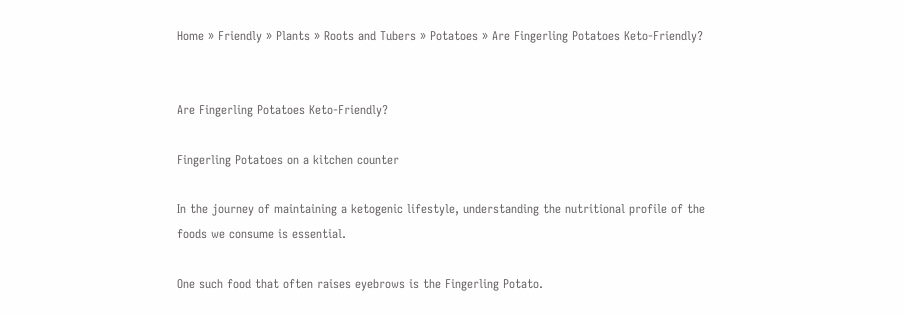Home » Friendly » Plants » Roots and Tubers » Potatoes » Are Fingerling Potatoes Keto-Friendly?


Are Fingerling Potatoes Keto-Friendly?

Fingerling Potatoes on a kitchen counter

In the journey of maintaining a ketogenic lifestyle, understanding the nutritional profile of the foods we consume is essential.

One such food that often raises eyebrows is the Fingerling Potato.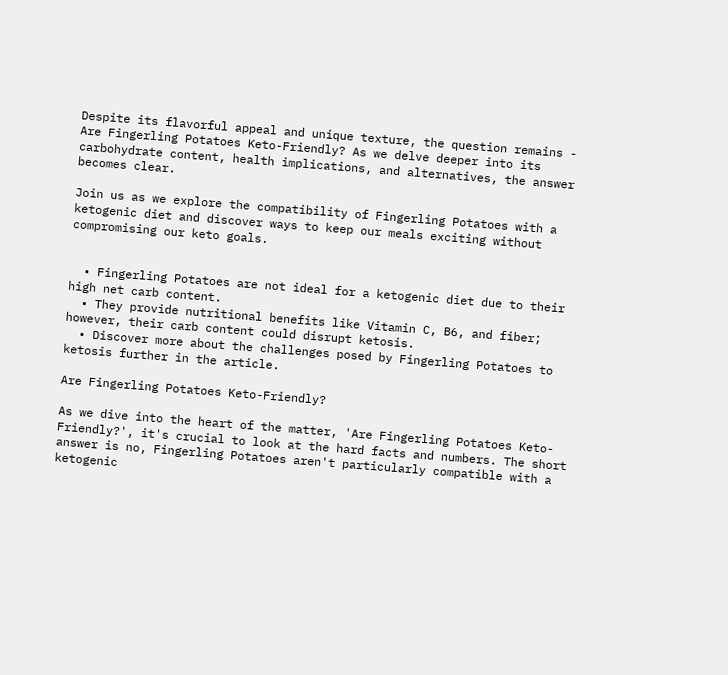Despite its flavorful appeal and unique texture, the question remains - Are Fingerling Potatoes Keto-Friendly? As we delve deeper into its carbohydrate content, health implications, and alternatives, the answer becomes clear.

Join us as we explore the compatibility of Fingerling Potatoes with a ketogenic diet and discover ways to keep our meals exciting without compromising our keto goals.


  • Fingerling Potatoes are not ideal for a ketogenic diet due to their high net carb content.
  • They provide nutritional benefits like Vitamin C, B6, and fiber; however, their carb content could disrupt ketosis.
  • Discover more about the challenges posed by Fingerling Potatoes to ketosis further in the article.

Are Fingerling Potatoes Keto-Friendly?

As we dive into the heart of the matter, 'Are Fingerling Potatoes Keto-Friendly?', it's crucial to look at the hard facts and numbers. The short answer is no, Fingerling Potatoes aren't particularly compatible with a ketogenic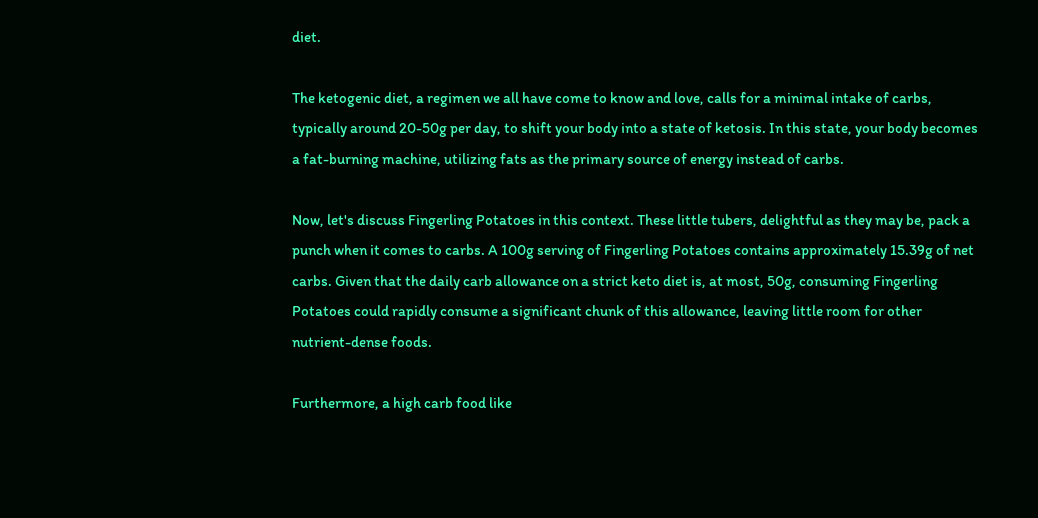diet.

The ketogenic diet, a regimen we all have come to know and love, calls for a minimal intake of carbs, typically around 20-50g per day, to shift your body into a state of ketosis. In this state, your body becomes a fat-burning machine, utilizing fats as the primary source of energy instead of carbs.

Now, let's discuss Fingerling Potatoes in this context. These little tubers, delightful as they may be, pack a punch when it comes to carbs. A 100g serving of Fingerling Potatoes contains approximately 15.39g of net carbs. Given that the daily carb allowance on a strict keto diet is, at most, 50g, consuming Fingerling Potatoes could rapidly consume a significant chunk of this allowance, leaving little room for other nutrient-dense foods.

Furthermore, a high carb food like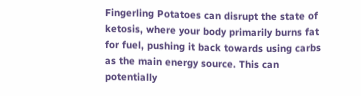Fingerling Potatoes can disrupt the state of ketosis, where your body primarily burns fat for fuel, pushing it back towards using carbs as the main energy source. This can potentially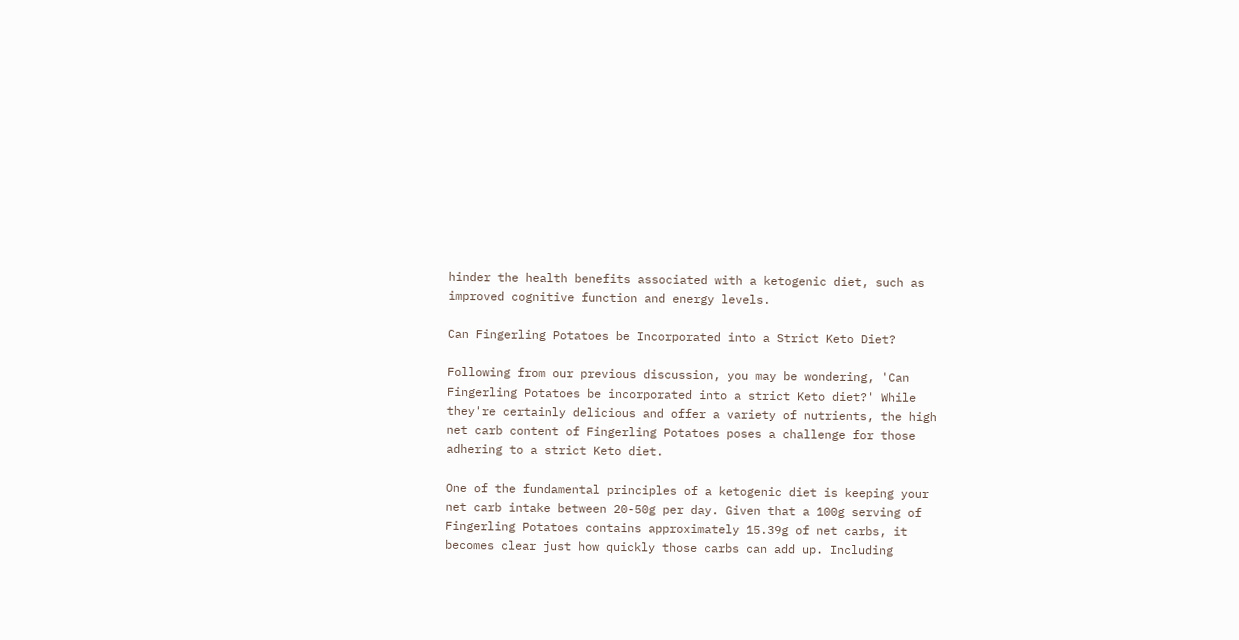hinder the health benefits associated with a ketogenic diet, such as improved cognitive function and energy levels.

Can Fingerling Potatoes be Incorporated into a Strict Keto Diet?

Following from our previous discussion, you may be wondering, 'Can Fingerling Potatoes be incorporated into a strict Keto diet?' While they're certainly delicious and offer a variety of nutrients, the high net carb content of Fingerling Potatoes poses a challenge for those adhering to a strict Keto diet.

One of the fundamental principles of a ketogenic diet is keeping your net carb intake between 20-50g per day. Given that a 100g serving of Fingerling Potatoes contains approximately 15.39g of net carbs, it becomes clear just how quickly those carbs can add up. Including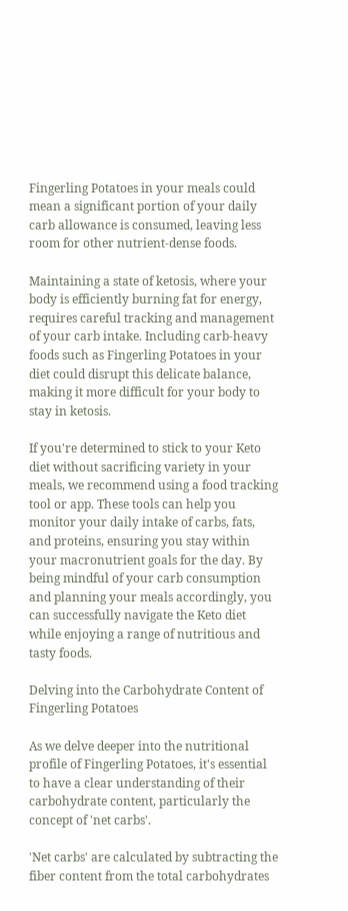Fingerling Potatoes in your meals could mean a significant portion of your daily carb allowance is consumed, leaving less room for other nutrient-dense foods.

Maintaining a state of ketosis, where your body is efficiently burning fat for energy, requires careful tracking and management of your carb intake. Including carb-heavy foods such as Fingerling Potatoes in your diet could disrupt this delicate balance, making it more difficult for your body to stay in ketosis.

If you're determined to stick to your Keto diet without sacrificing variety in your meals, we recommend using a food tracking tool or app. These tools can help you monitor your daily intake of carbs, fats, and proteins, ensuring you stay within your macronutrient goals for the day. By being mindful of your carb consumption and planning your meals accordingly, you can successfully navigate the Keto diet while enjoying a range of nutritious and tasty foods.

Delving into the Carbohydrate Content of Fingerling Potatoes

As we delve deeper into the nutritional profile of Fingerling Potatoes, it's essential to have a clear understanding of their carbohydrate content, particularly the concept of 'net carbs'.

'Net carbs' are calculated by subtracting the fiber content from the total carbohydrates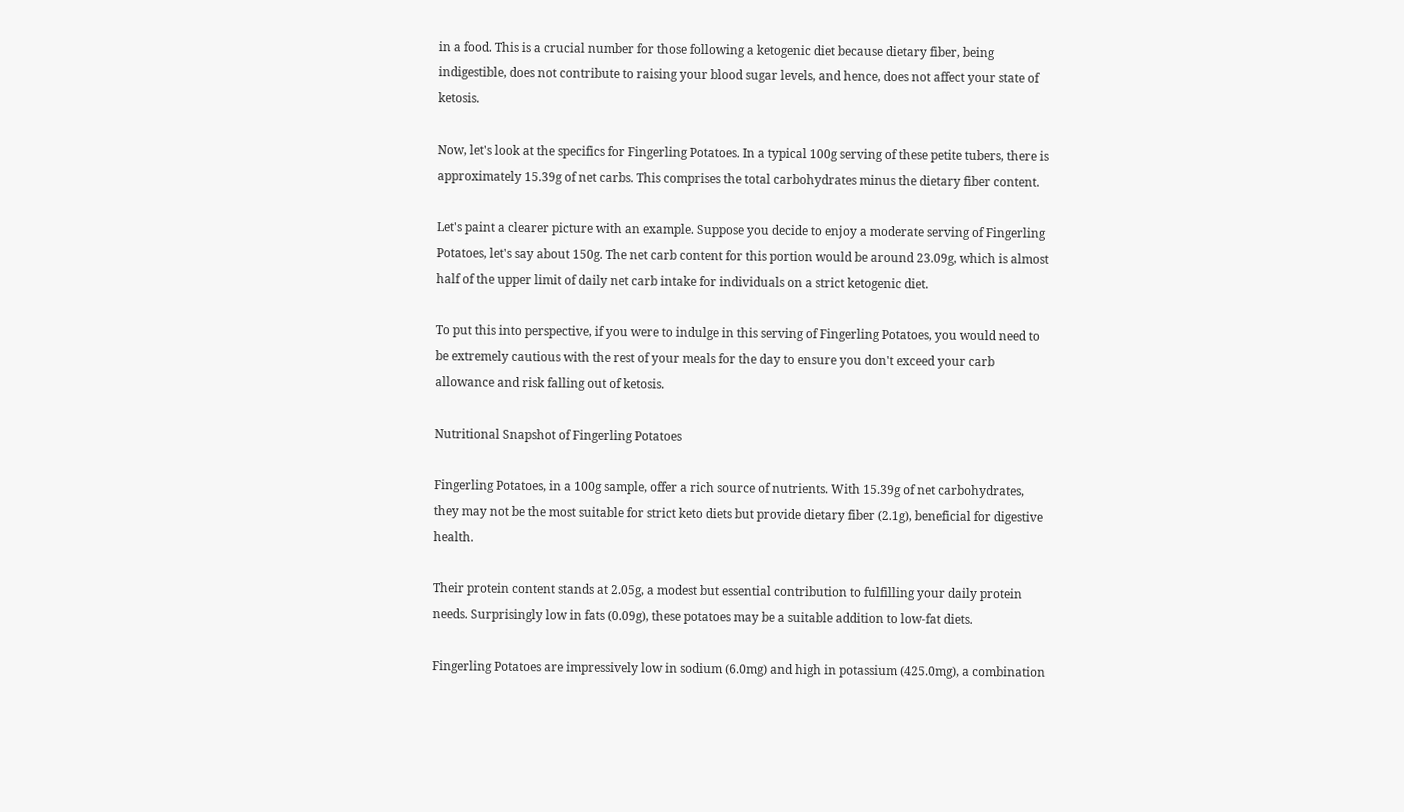in a food. This is a crucial number for those following a ketogenic diet because dietary fiber, being indigestible, does not contribute to raising your blood sugar levels, and hence, does not affect your state of ketosis.

Now, let's look at the specifics for Fingerling Potatoes. In a typical 100g serving of these petite tubers, there is approximately 15.39g of net carbs. This comprises the total carbohydrates minus the dietary fiber content.

Let's paint a clearer picture with an example. Suppose you decide to enjoy a moderate serving of Fingerling Potatoes, let's say about 150g. The net carb content for this portion would be around 23.09g, which is almost half of the upper limit of daily net carb intake for individuals on a strict ketogenic diet.

To put this into perspective, if you were to indulge in this serving of Fingerling Potatoes, you would need to be extremely cautious with the rest of your meals for the day to ensure you don't exceed your carb allowance and risk falling out of ketosis.

Nutritional Snapshot of Fingerling Potatoes

Fingerling Potatoes, in a 100g sample, offer a rich source of nutrients. With 15.39g of net carbohydrates, they may not be the most suitable for strict keto diets but provide dietary fiber (2.1g), beneficial for digestive health.

Their protein content stands at 2.05g, a modest but essential contribution to fulfilling your daily protein needs. Surprisingly low in fats (0.09g), these potatoes may be a suitable addition to low-fat diets.

Fingerling Potatoes are impressively low in sodium (6.0mg) and high in potassium (425.0mg), a combination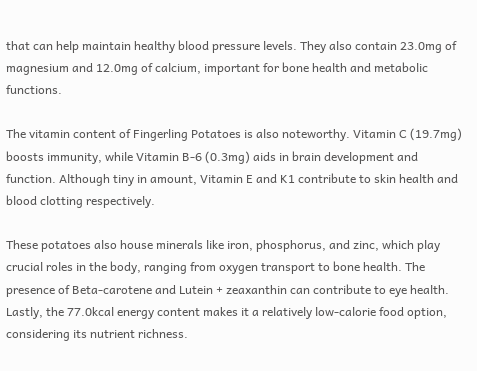that can help maintain healthy blood pressure levels. They also contain 23.0mg of magnesium and 12.0mg of calcium, important for bone health and metabolic functions.

The vitamin content of Fingerling Potatoes is also noteworthy. Vitamin C (19.7mg) boosts immunity, while Vitamin B-6 (0.3mg) aids in brain development and function. Although tiny in amount, Vitamin E and K1 contribute to skin health and blood clotting respectively.

These potatoes also house minerals like iron, phosphorus, and zinc, which play crucial roles in the body, ranging from oxygen transport to bone health. The presence of Beta-carotene and Lutein + zeaxanthin can contribute to eye health. Lastly, the 77.0kcal energy content makes it a relatively low-calorie food option, considering its nutrient richness.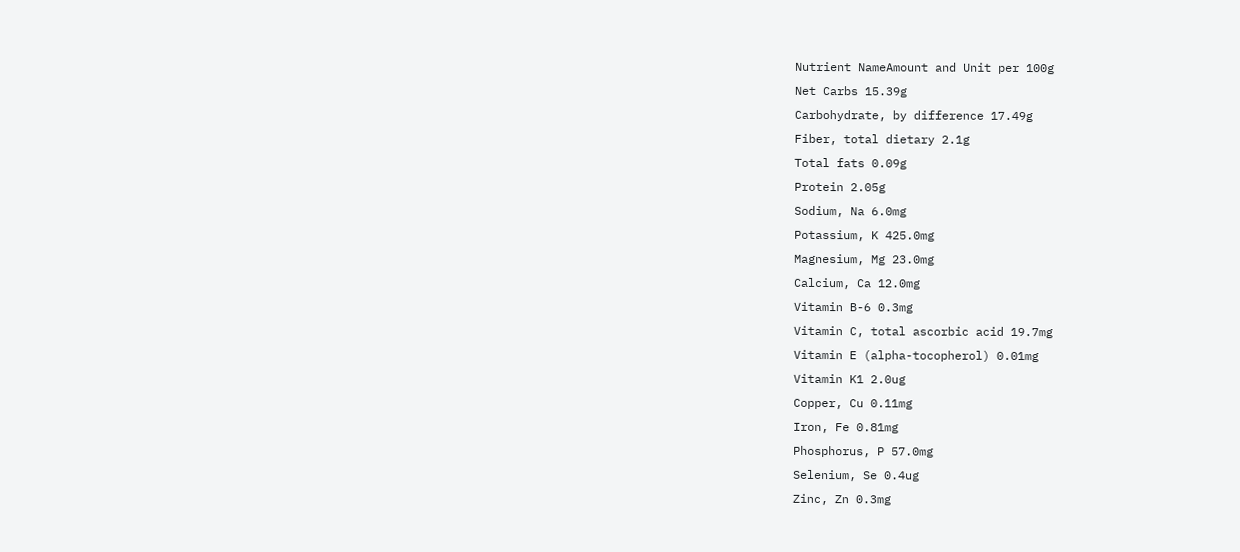Nutrient NameAmount and Unit per 100g
Net Carbs 15.39g
Carbohydrate, by difference 17.49g
Fiber, total dietary 2.1g
Total fats 0.09g
Protein 2.05g
Sodium, Na 6.0mg
Potassium, K 425.0mg
Magnesium, Mg 23.0mg
Calcium, Ca 12.0mg
Vitamin B-6 0.3mg
Vitamin C, total ascorbic acid 19.7mg
Vitamin E (alpha-tocopherol) 0.01mg
Vitamin K1 2.0ug
Copper, Cu 0.11mg
Iron, Fe 0.81mg
Phosphorus, P 57.0mg
Selenium, Se 0.4ug
Zinc, Zn 0.3mg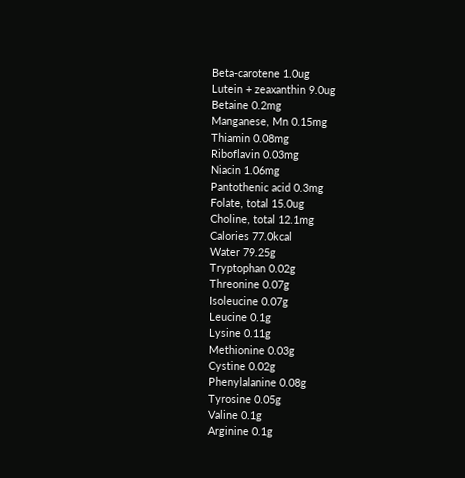Beta-carotene 1.0ug
Lutein + zeaxanthin 9.0ug
Betaine 0.2mg
Manganese, Mn 0.15mg
Thiamin 0.08mg
Riboflavin 0.03mg
Niacin 1.06mg
Pantothenic acid 0.3mg
Folate, total 15.0ug
Choline, total 12.1mg
Calories 77.0kcal
Water 79.25g
Tryptophan 0.02g
Threonine 0.07g
Isoleucine 0.07g
Leucine 0.1g
Lysine 0.11g
Methionine 0.03g
Cystine 0.02g
Phenylalanine 0.08g
Tyrosine 0.05g
Valine 0.1g
Arginine 0.1g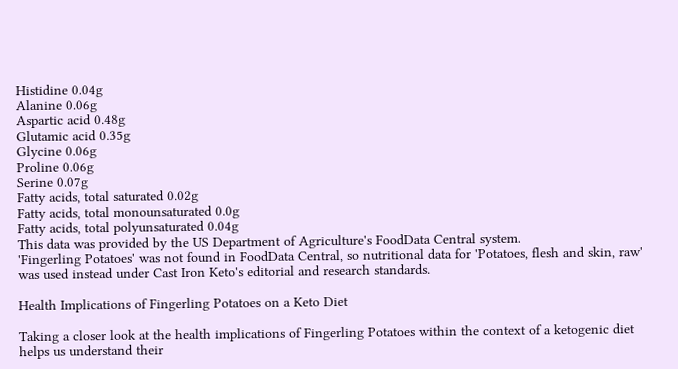Histidine 0.04g
Alanine 0.06g
Aspartic acid 0.48g
Glutamic acid 0.35g
Glycine 0.06g
Proline 0.06g
Serine 0.07g
Fatty acids, total saturated 0.02g
Fatty acids, total monounsaturated 0.0g
Fatty acids, total polyunsaturated 0.04g
This data was provided by the US Department of Agriculture's FoodData Central system.
'Fingerling Potatoes' was not found in FoodData Central, so nutritional data for 'Potatoes, flesh and skin, raw' was used instead under Cast Iron Keto's editorial and research standards.

Health Implications of Fingerling Potatoes on a Keto Diet

Taking a closer look at the health implications of Fingerling Potatoes within the context of a ketogenic diet helps us understand their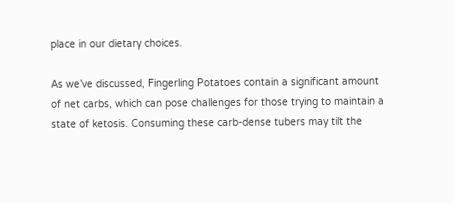place in our dietary choices.

As we’ve discussed, Fingerling Potatoes contain a significant amount of net carbs, which can pose challenges for those trying to maintain a state of ketosis. Consuming these carb-dense tubers may tilt the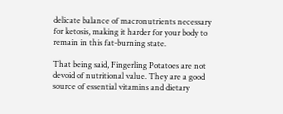delicate balance of macronutrients necessary for ketosis, making it harder for your body to remain in this fat-burning state.

That being said, Fingerling Potatoes are not devoid of nutritional value. They are a good source of essential vitamins and dietary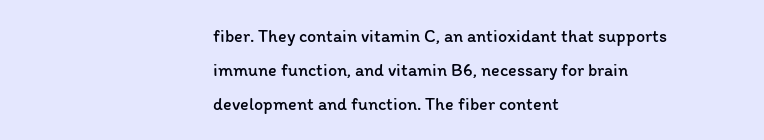fiber. They contain vitamin C, an antioxidant that supports immune function, and vitamin B6, necessary for brain development and function. The fiber content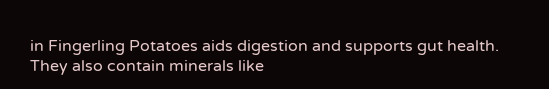in Fingerling Potatoes aids digestion and supports gut health. They also contain minerals like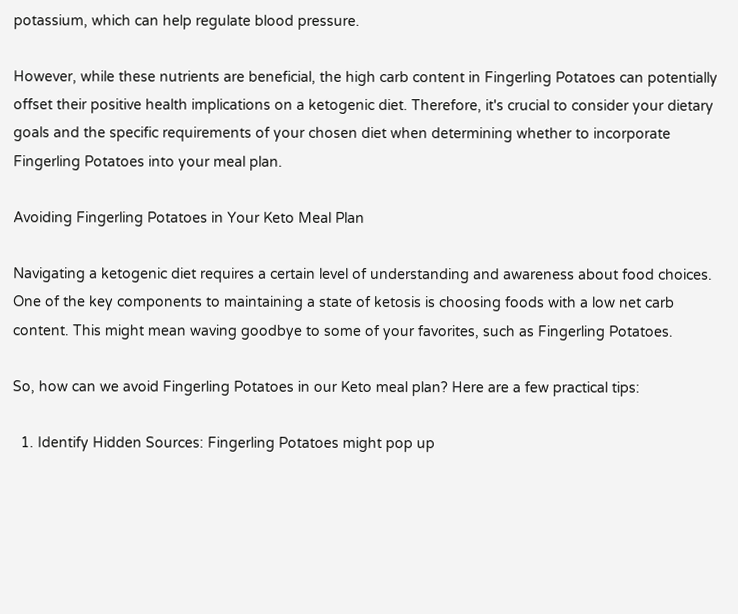potassium, which can help regulate blood pressure.

However, while these nutrients are beneficial, the high carb content in Fingerling Potatoes can potentially offset their positive health implications on a ketogenic diet. Therefore, it's crucial to consider your dietary goals and the specific requirements of your chosen diet when determining whether to incorporate Fingerling Potatoes into your meal plan.

Avoiding Fingerling Potatoes in Your Keto Meal Plan

Navigating a ketogenic diet requires a certain level of understanding and awareness about food choices. One of the key components to maintaining a state of ketosis is choosing foods with a low net carb content. This might mean waving goodbye to some of your favorites, such as Fingerling Potatoes.

So, how can we avoid Fingerling Potatoes in our Keto meal plan? Here are a few practical tips:

  1. Identify Hidden Sources: Fingerling Potatoes might pop up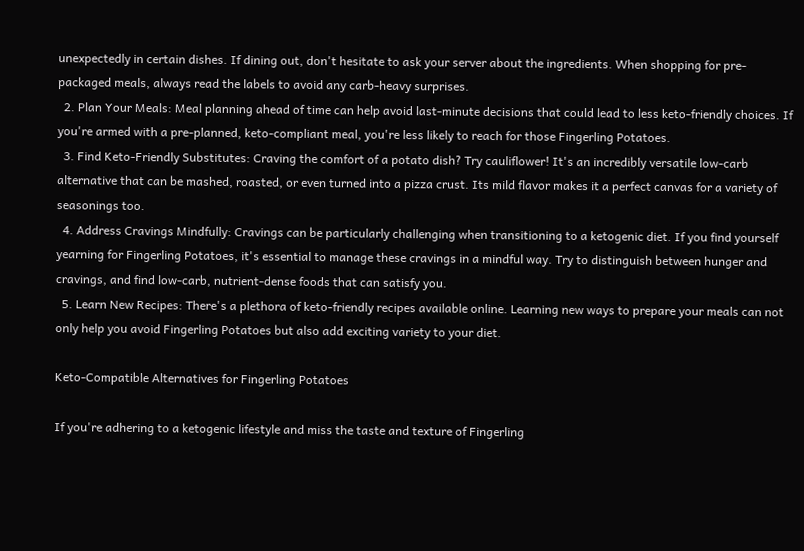unexpectedly in certain dishes. If dining out, don't hesitate to ask your server about the ingredients. When shopping for pre-packaged meals, always read the labels to avoid any carb-heavy surprises.
  2. Plan Your Meals: Meal planning ahead of time can help avoid last-minute decisions that could lead to less keto-friendly choices. If you're armed with a pre-planned, keto-compliant meal, you're less likely to reach for those Fingerling Potatoes.
  3. Find Keto-Friendly Substitutes: Craving the comfort of a potato dish? Try cauliflower! It's an incredibly versatile low-carb alternative that can be mashed, roasted, or even turned into a pizza crust. Its mild flavor makes it a perfect canvas for a variety of seasonings too.
  4. Address Cravings Mindfully: Cravings can be particularly challenging when transitioning to a ketogenic diet. If you find yourself yearning for Fingerling Potatoes, it's essential to manage these cravings in a mindful way. Try to distinguish between hunger and cravings, and find low-carb, nutrient-dense foods that can satisfy you.
  5. Learn New Recipes: There's a plethora of keto-friendly recipes available online. Learning new ways to prepare your meals can not only help you avoid Fingerling Potatoes but also add exciting variety to your diet.

Keto-Compatible Alternatives for Fingerling Potatoes

If you're adhering to a ketogenic lifestyle and miss the taste and texture of Fingerling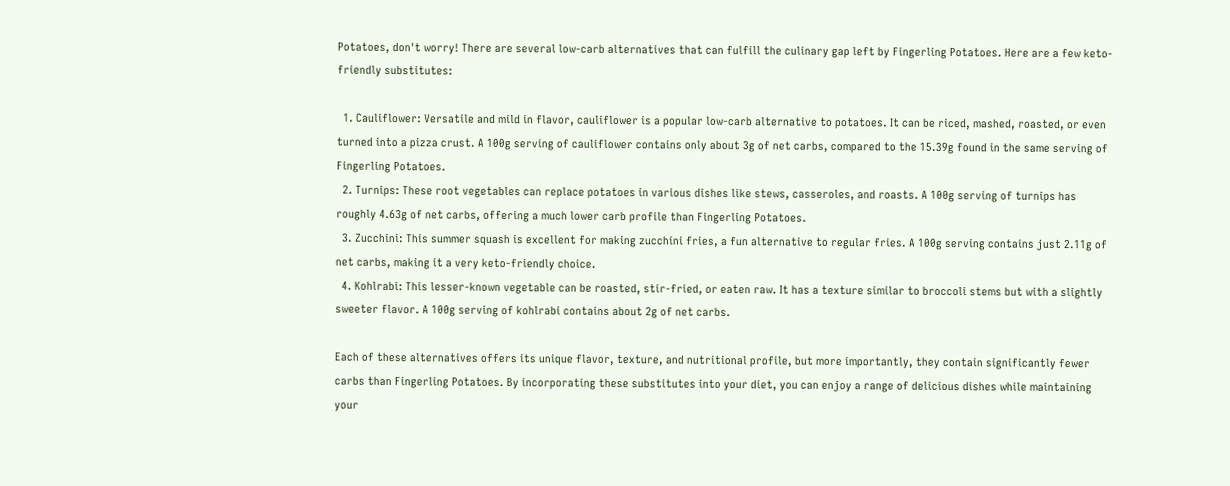Potatoes, don't worry! There are several low-carb alternatives that can fulfill the culinary gap left by Fingerling Potatoes. Here are a few keto-friendly substitutes:

  1. Cauliflower: Versatile and mild in flavor, cauliflower is a popular low-carb alternative to potatoes. It can be riced, mashed, roasted, or even turned into a pizza crust. A 100g serving of cauliflower contains only about 3g of net carbs, compared to the 15.39g found in the same serving of Fingerling Potatoes.
  2. Turnips: These root vegetables can replace potatoes in various dishes like stews, casseroles, and roasts. A 100g serving of turnips has roughly 4.63g of net carbs, offering a much lower carb profile than Fingerling Potatoes.
  3. Zucchini: This summer squash is excellent for making zucchini fries, a fun alternative to regular fries. A 100g serving contains just 2.11g of net carbs, making it a very keto-friendly choice.
  4. Kohlrabi: This lesser-known vegetable can be roasted, stir-fried, or eaten raw. It has a texture similar to broccoli stems but with a slightly sweeter flavor. A 100g serving of kohlrabi contains about 2g of net carbs.

Each of these alternatives offers its unique flavor, texture, and nutritional profile, but more importantly, they contain significantly fewer carbs than Fingerling Potatoes. By incorporating these substitutes into your diet, you can enjoy a range of delicious dishes while maintaining your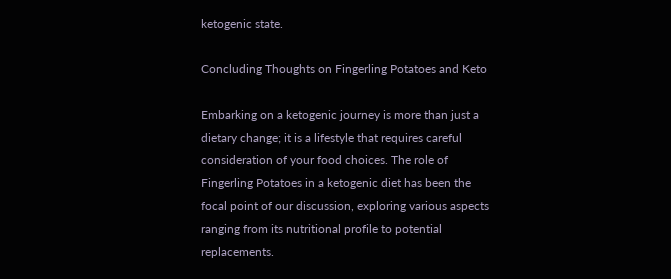ketogenic state.

Concluding Thoughts on Fingerling Potatoes and Keto

Embarking on a ketogenic journey is more than just a dietary change; it is a lifestyle that requires careful consideration of your food choices. The role of Fingerling Potatoes in a ketogenic diet has been the focal point of our discussion, exploring various aspects ranging from its nutritional profile to potential replacements.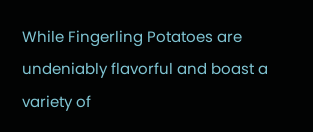While Fingerling Potatoes are undeniably flavorful and boast a variety of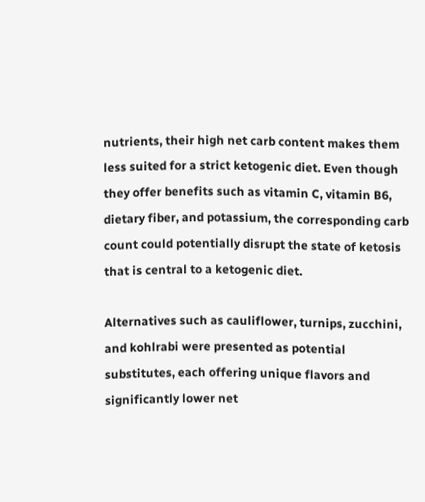nutrients, their high net carb content makes them less suited for a strict ketogenic diet. Even though they offer benefits such as vitamin C, vitamin B6, dietary fiber, and potassium, the corresponding carb count could potentially disrupt the state of ketosis that is central to a ketogenic diet.

Alternatives such as cauliflower, turnips, zucchini, and kohlrabi were presented as potential substitutes, each offering unique flavors and significantly lower net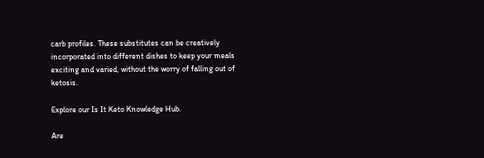carb profiles. These substitutes can be creatively incorporated into different dishes to keep your meals exciting and varied, without the worry of falling out of ketosis.

Explore our Is It Keto Knowledge Hub.

Are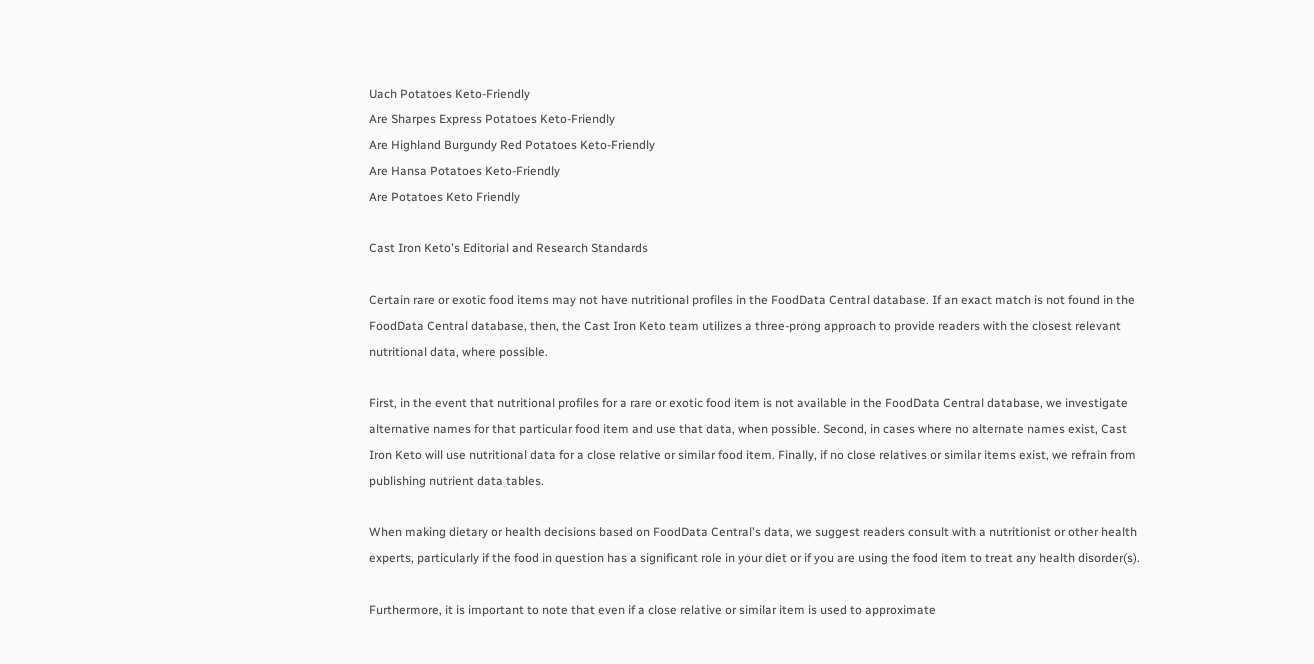Uach Potatoes Keto-Friendly
Are Sharpes Express Potatoes Keto-Friendly
Are Highland Burgundy Red Potatoes Keto-Friendly
Are Hansa Potatoes Keto-Friendly
Are Potatoes Keto Friendly

Cast Iron Keto's Editorial and Research Standards

Certain rare or exotic food items may not have nutritional profiles in the FoodData Central database. If an exact match is not found in the FoodData Central database, then, the Cast Iron Keto team utilizes a three-prong approach to provide readers with the closest relevant nutritional data, where possible.

First, in the event that nutritional profiles for a rare or exotic food item is not available in the FoodData Central database, we investigate alternative names for that particular food item and use that data, when possible. Second, in cases where no alternate names exist, Cast Iron Keto will use nutritional data for a close relative or similar food item. Finally, if no close relatives or similar items exist, we refrain from publishing nutrient data tables.

When making dietary or health decisions based on FoodData Central's data, we suggest readers consult with a nutritionist or other health experts, particularly if the food in question has a significant role in your diet or if you are using the food item to treat any health disorder(s).

Furthermore, it is important to note that even if a close relative or similar item is used to approximate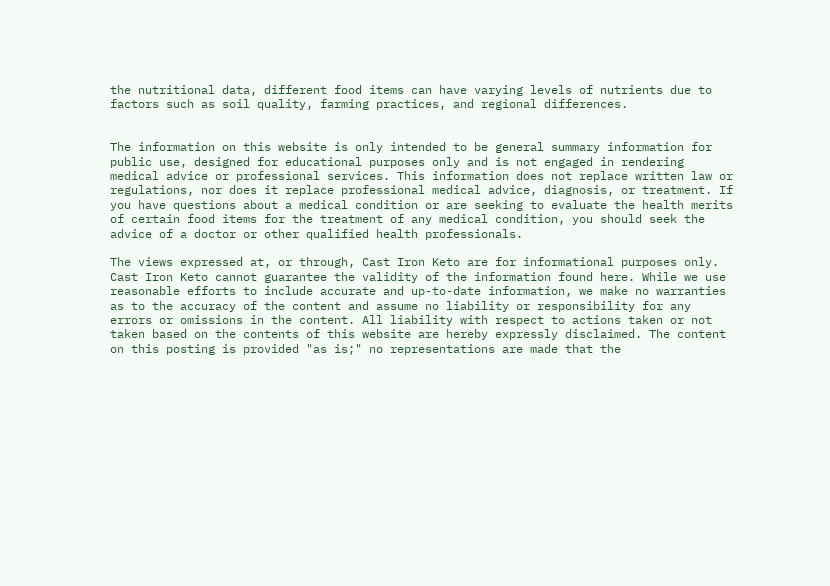the nutritional data, different food items can have varying levels of nutrients due to factors such as soil quality, farming practices, and regional differences.


The information on this website is only intended to be general summary information for public use, designed for educational purposes only and is not engaged in rendering medical advice or professional services. This information does not replace written law or regulations, nor does it replace professional medical advice, diagnosis, or treatment. If you have questions about a medical condition or are seeking to evaluate the health merits of certain food items for the treatment of any medical condition, you should seek the advice of a doctor or other qualified health professionals.

The views expressed at, or through, Cast Iron Keto are for informational purposes only. Cast Iron Keto cannot guarantee the validity of the information found here. While we use reasonable efforts to include accurate and up-to-date information, we make no warranties as to the accuracy of the content and assume no liability or responsibility for any errors or omissions in the content. All liability with respect to actions taken or not taken based on the contents of this website are hereby expressly disclaimed. The content on this posting is provided "as is;" no representations are made that the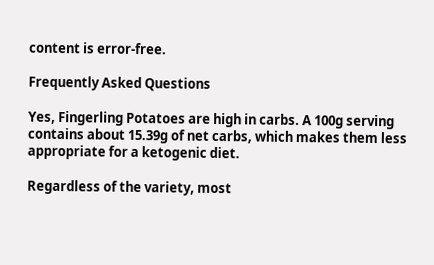content is error-free.

Frequently Asked Questions

Yes, Fingerling Potatoes are high in carbs. A 100g serving contains about 15.39g of net carbs, which makes them less appropriate for a ketogenic diet.

Regardless of the variety, most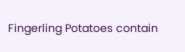Fingerling Potatoes contain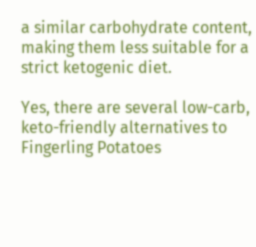a similar carbohydrate content, making them less suitable for a strict ketogenic diet.

Yes, there are several low-carb, keto-friendly alternatives to Fingerling Potatoes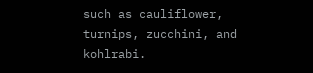such as cauliflower, turnips, zucchini, and kohlrabi.